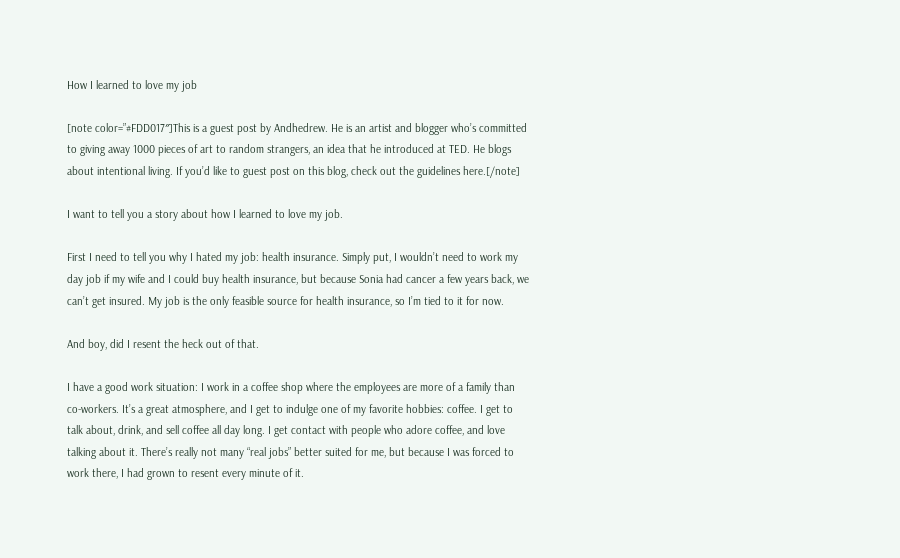How I learned to love my job

[note color=”#FDD017″]This is a guest post by Andhedrew. He is an artist and blogger who’s committed to giving away 1000 pieces of art to random strangers, an idea that he introduced at TED. He blogs about intentional living. If you’d like to guest post on this blog, check out the guidelines here.[/note]

I want to tell you a story about how I learned to love my job.

First I need to tell you why I hated my job: health insurance. Simply put, I wouldn’t need to work my day job if my wife and I could buy health insurance, but because Sonia had cancer a few years back, we can’t get insured. My job is the only feasible source for health insurance, so I’m tied to it for now.

And boy, did I resent the heck out of that.

I have a good work situation: I work in a coffee shop where the employees are more of a family than co-workers. It’s a great atmosphere, and I get to indulge one of my favorite hobbies: coffee. I get to talk about, drink, and sell coffee all day long. I get contact with people who adore coffee, and love talking about it. There’s really not many “real jobs” better suited for me, but because I was forced to work there, I had grown to resent every minute of it.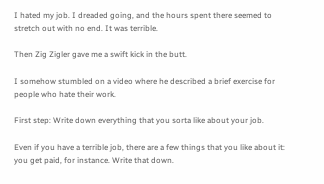I hated my job. I dreaded going, and the hours spent there seemed to stretch out with no end. It was terrible.

Then Zig Zigler gave me a swift kick in the butt.

I somehow stumbled on a video where he described a brief exercise for people who hate their work.

First step: Write down everything that you sorta like about your job.

Even if you have a terrible job, there are a few things that you like about it: you get paid, for instance. Write that down.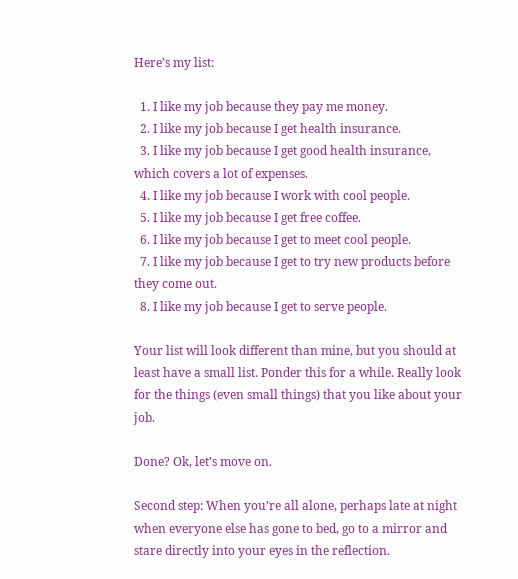Here’s my list:

  1. I like my job because they pay me money.
  2. I like my job because I get health insurance.
  3. I like my job because I get good health insurance, which covers a lot of expenses.
  4. I like my job because I work with cool people.
  5. I like my job because I get free coffee.
  6. I like my job because I get to meet cool people.
  7. I like my job because I get to try new products before they come out.
  8. I like my job because I get to serve people.

Your list will look different than mine, but you should at least have a small list. Ponder this for a while. Really look for the things (even small things) that you like about your job.

Done? Ok, let’s move on.

Second step: When you’re all alone, perhaps late at night when everyone else has gone to bed, go to a mirror and stare directly into your eyes in the reflection.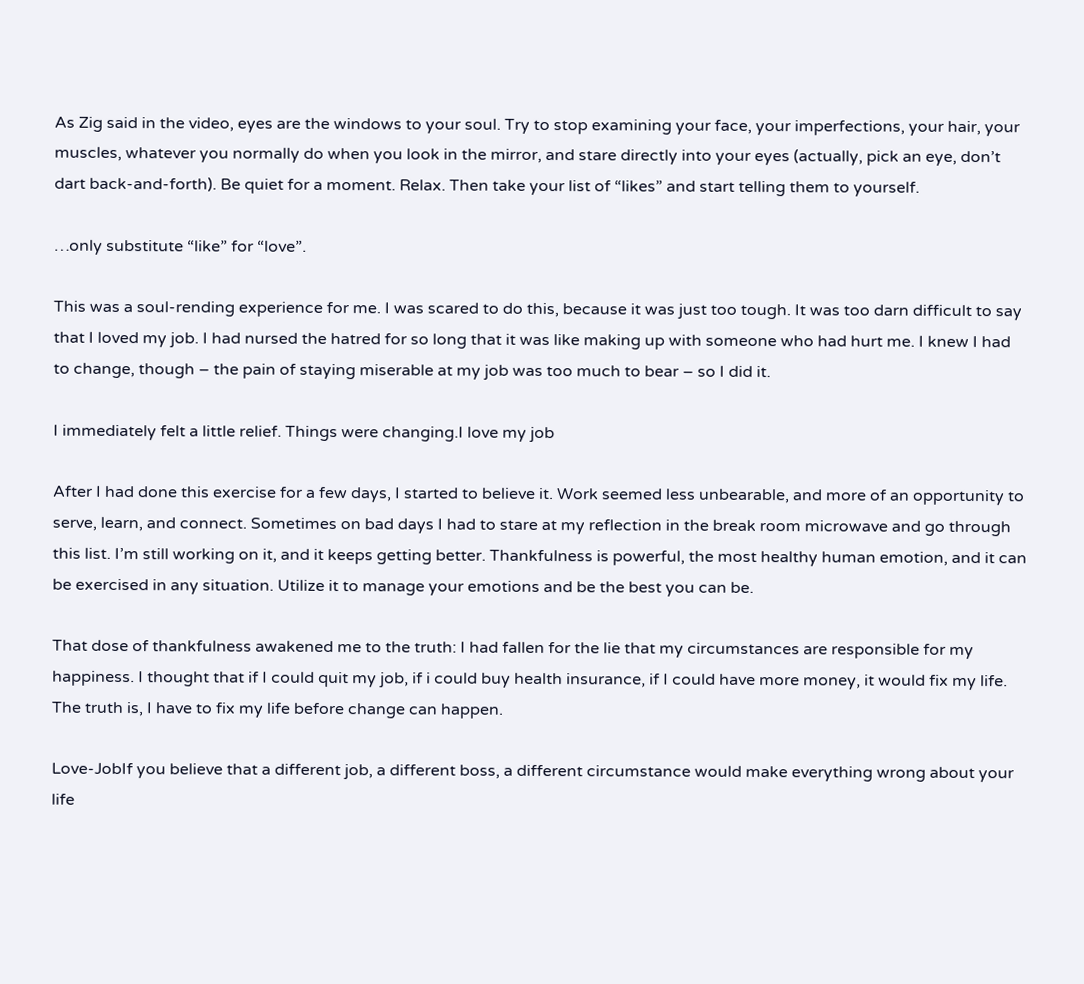As Zig said in the video, eyes are the windows to your soul. Try to stop examining your face, your imperfections, your hair, your muscles, whatever you normally do when you look in the mirror, and stare directly into your eyes (actually, pick an eye, don’t dart back-and-forth). Be quiet for a moment. Relax. Then take your list of “likes” and start telling them to yourself.

…only substitute “like” for “love”.

This was a soul-rending experience for me. I was scared to do this, because it was just too tough. It was too darn difficult to say that I loved my job. I had nursed the hatred for so long that it was like making up with someone who had hurt me. I knew I had to change, though – the pain of staying miserable at my job was too much to bear – so I did it.

I immediately felt a little relief. Things were changing.I love my job

After I had done this exercise for a few days, I started to believe it. Work seemed less unbearable, and more of an opportunity to serve, learn, and connect. Sometimes on bad days I had to stare at my reflection in the break room microwave and go through this list. I’m still working on it, and it keeps getting better. Thankfulness is powerful, the most healthy human emotion, and it can be exercised in any situation. Utilize it to manage your emotions and be the best you can be.

That dose of thankfulness awakened me to the truth: I had fallen for the lie that my circumstances are responsible for my happiness. I thought that if I could quit my job, if i could buy health insurance, if I could have more money, it would fix my life. The truth is, I have to fix my life before change can happen.

Love-JobIf you believe that a different job, a different boss, a different circumstance would make everything wrong about your life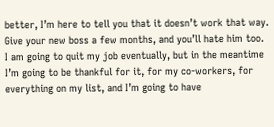better, I’m here to tell you that it doesn’t work that way. Give your new boss a few months, and you’ll hate him too. I am going to quit my job eventually, but in the meantime I’m going to be thankful for it, for my co-workers, for everything on my list, and I’m going to have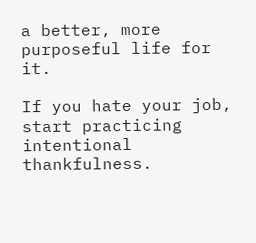a better, more purposeful life for it.

If you hate your job, start practicing intentional thankfulness.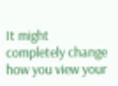It might completely change how you view your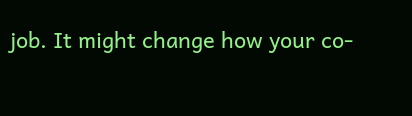job. It might change how your co-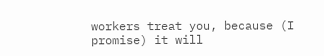workers treat you, because (I promise) it will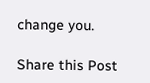change you.

Share this Post